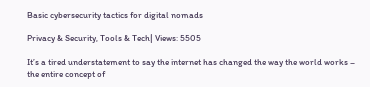Basic cybersecurity tactics for digital nomads

Privacy & Security, Tools & Tech| Views: 5505

It’s a tired understatement to say the internet has changed the way the world works – the entire concept of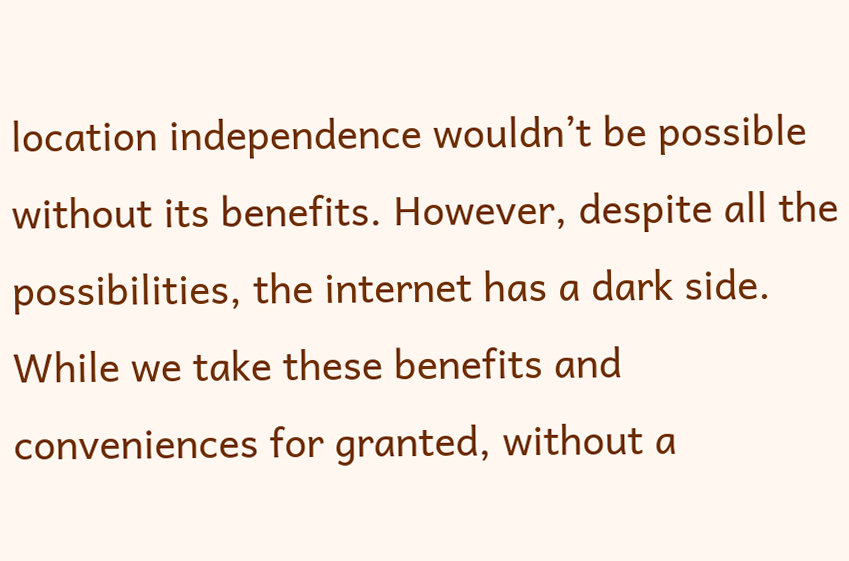location independence wouldn’t be possible without its benefits. However, despite all the possibilities, the internet has a dark side. While we take these benefits and conveniences for granted, without a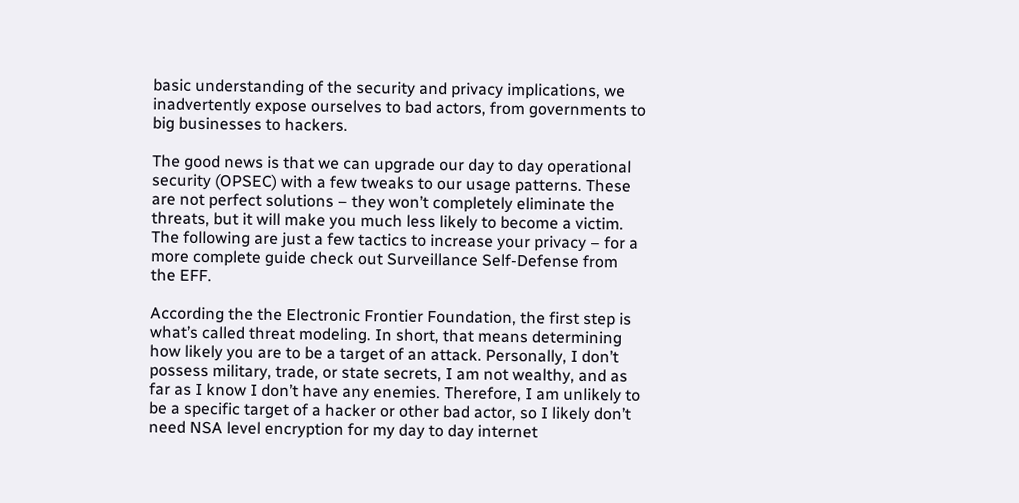basic understanding of the security and privacy implications, we inadvertently expose ourselves to bad actors, from governments to big businesses to hackers.

The good news is that we can upgrade our day to day operational security (OPSEC) with a few tweaks to our usage patterns. These are not perfect solutions – they won’t completely eliminate the threats, but it will make you much less likely to become a victim. The following are just a few tactics to increase your privacy – for a more complete guide check out Surveillance Self-Defense from the EFF.

According the the Electronic Frontier Foundation, the first step is what’s called threat modeling. In short, that means determining how likely you are to be a target of an attack. Personally, I don’t possess military, trade, or state secrets, I am not wealthy, and as far as I know I don’t have any enemies. Therefore, I am unlikely to be a specific target of a hacker or other bad actor, so I likely don’t need NSA level encryption for my day to day internet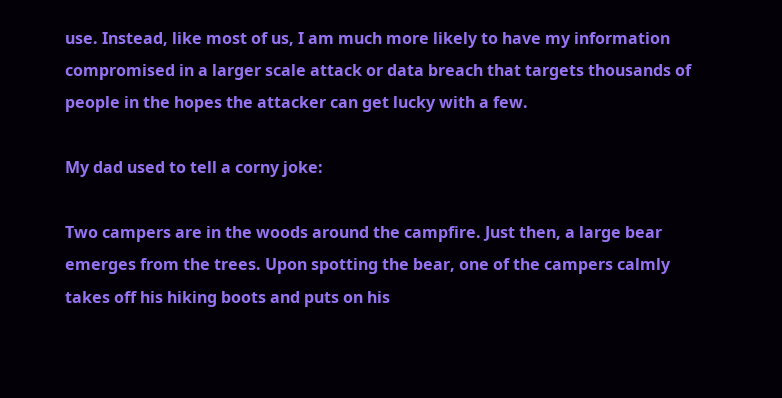use. Instead, like most of us, I am much more likely to have my information compromised in a larger scale attack or data breach that targets thousands of people in the hopes the attacker can get lucky with a few.

My dad used to tell a corny joke:

Two campers are in the woods around the campfire. Just then, a large bear emerges from the trees. Upon spotting the bear, one of the campers calmly takes off his hiking boots and puts on his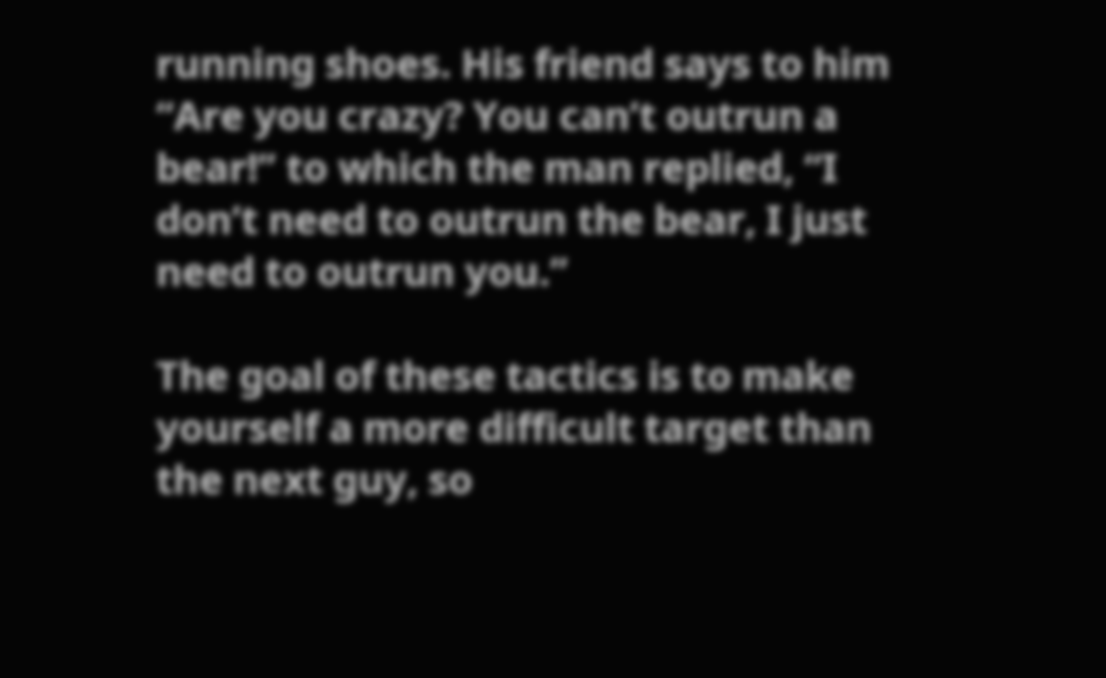running shoes. His friend says to him “Are you crazy? You can’t outrun a bear!” to which the man replied, “I don’t need to outrun the bear, I just need to outrun you.”

The goal of these tactics is to make yourself a more difficult target than the next guy, so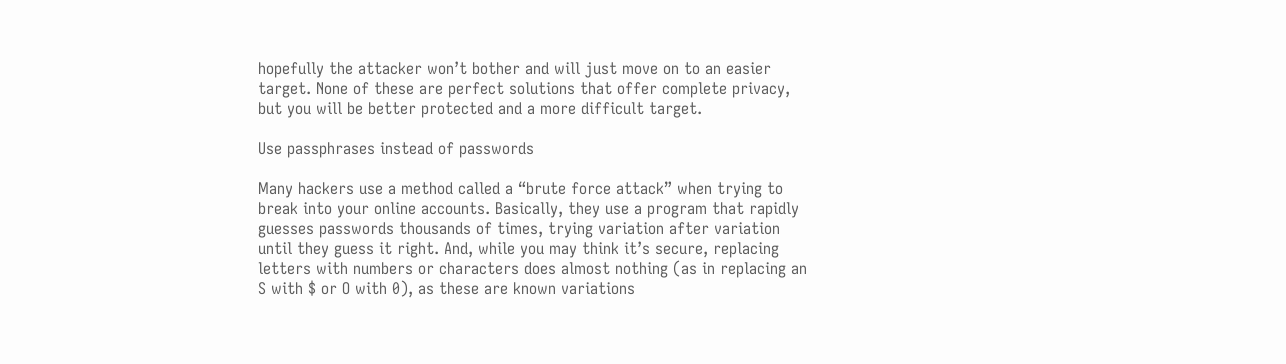hopefully the attacker won’t bother and will just move on to an easier target. None of these are perfect solutions that offer complete privacy, but you will be better protected and a more difficult target.

Use passphrases instead of passwords

Many hackers use a method called a “brute force attack” when trying to break into your online accounts. Basically, they use a program that rapidly guesses passwords thousands of times, trying variation after variation until they guess it right. And, while you may think it’s secure, replacing letters with numbers or characters does almost nothing (as in replacing an S with $ or O with 0), as these are known variations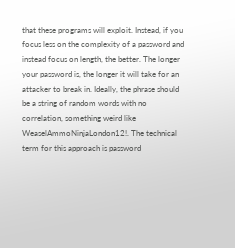that these programs will exploit. Instead, if you focus less on the complexity of a password and instead focus on length, the better. The longer your password is, the longer it will take for an attacker to break in. Ideally, the phrase should be a string of random words with no correlation, something weird like WeaselAmmoNinjaLondon12!. The technical term for this approach is password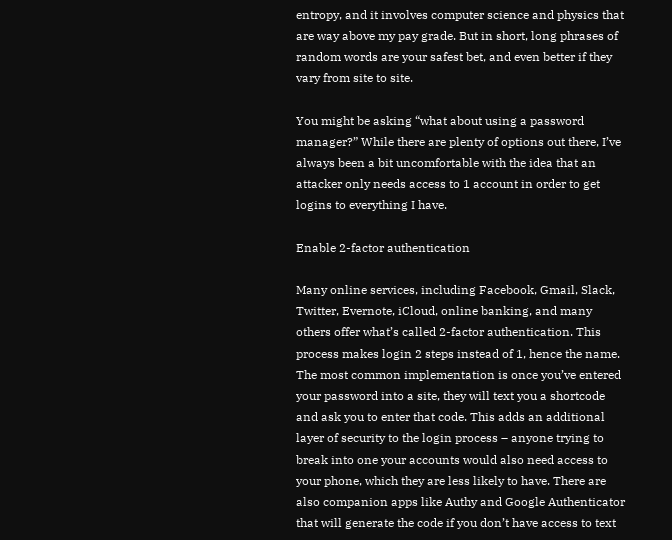entropy, and it involves computer science and physics that are way above my pay grade. But in short, long phrases of random words are your safest bet, and even better if they vary from site to site.

You might be asking “what about using a password manager?” While there are plenty of options out there, I’ve always been a bit uncomfortable with the idea that an attacker only needs access to 1 account in order to get logins to everything I have.

Enable 2-factor authentication

Many online services, including Facebook, Gmail, Slack, Twitter, Evernote, iCloud, online banking, and many others offer what’s called 2-factor authentication. This process makes login 2 steps instead of 1, hence the name. The most common implementation is once you’ve entered your password into a site, they will text you a shortcode and ask you to enter that code. This adds an additional layer of security to the login process – anyone trying to break into one your accounts would also need access to your phone, which they are less likely to have. There are also companion apps like Authy and Google Authenticator that will generate the code if you don’t have access to text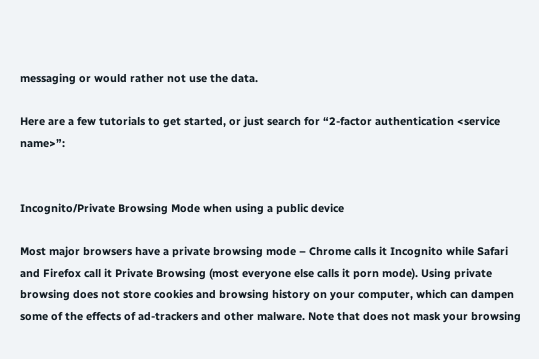messaging or would rather not use the data.

Here are a few tutorials to get started, or just search for “2-factor authentication <service name>”:


Incognito/Private Browsing Mode when using a public device

Most major browsers have a private browsing mode – Chrome calls it Incognito while Safari and Firefox call it Private Browsing (most everyone else calls it porn mode). Using private browsing does not store cookies and browsing history on your computer, which can dampen some of the effects of ad-trackers and other malware. Note that does not mask your browsing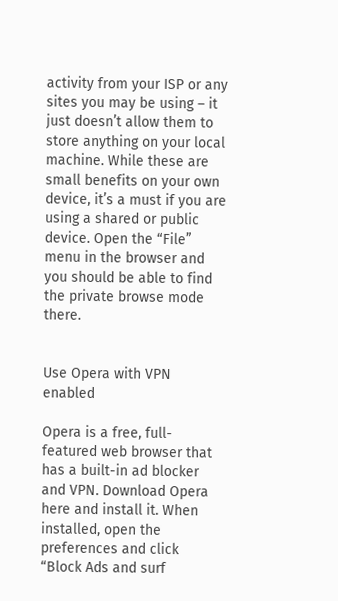activity from your ISP or any sites you may be using – it just doesn’t allow them to store anything on your local machine. While these are small benefits on your own device, it’s a must if you are using a shared or public device. Open the “File” menu in the browser and you should be able to find the private browse mode there.


Use Opera with VPN enabled

Opera is a free, full-featured web browser that has a built-in ad blocker and VPN. Download Opera here and install it. When installed, open the preferences and click “Block Ads and surf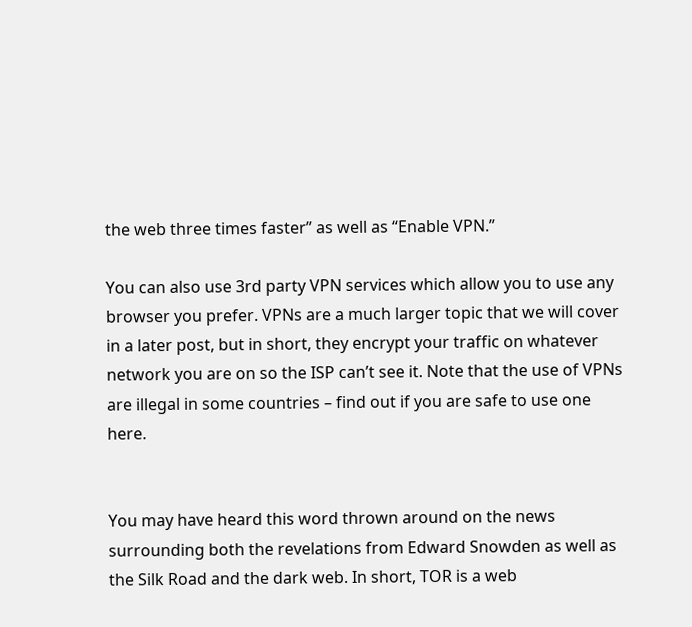the web three times faster” as well as “Enable VPN.”

You can also use 3rd party VPN services which allow you to use any browser you prefer. VPNs are a much larger topic that we will cover in a later post, but in short, they encrypt your traffic on whatever network you are on so the ISP can’t see it. Note that the use of VPNs are illegal in some countries – find out if you are safe to use one here.


You may have heard this word thrown around on the news surrounding both the revelations from Edward Snowden as well as the Silk Road and the dark web. In short, TOR is a web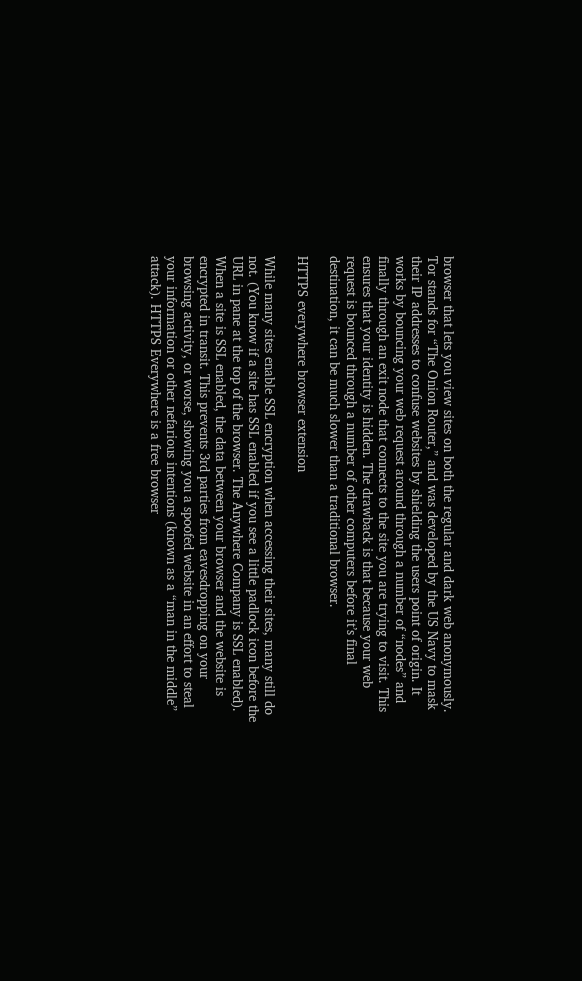browser that lets you view sites on both the regular and dark web anonymously. Tor stands for “The Onion Router,” and was developed by the US Navy to mask their IP addresses to confuse websites by shielding the users point of origin. It works by bouncing your web request around through a number of “nodes” and finally through an exit node that connects to the site you are trying to visit. This ensures that your identity is hidden. The drawback is that because your web request is bounced through a number of other computers before it’s final destination, it can be much slower than a traditional browser.

HTTPS everywhere browser extension

While many sites enable SSL encryption when accessing their sites, many still do not. (You know if a site has SSL enabled if you see a little padlock icon before the URL in pane at the top of the browser. The Anywhere Company is SSL enabled). When a site is SSL enabled, the data between your browser and the website is encrypted in transit. This prevents 3rd parties from eavesdropping on your browsing activity, or worse, showing you a spoofed website in an effort to steal your information or other nefarious intentions (known as a “man in the middle” attack). HTTPS Everywhere is a free browser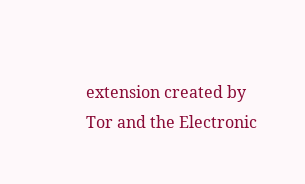extension created by Tor and the Electronic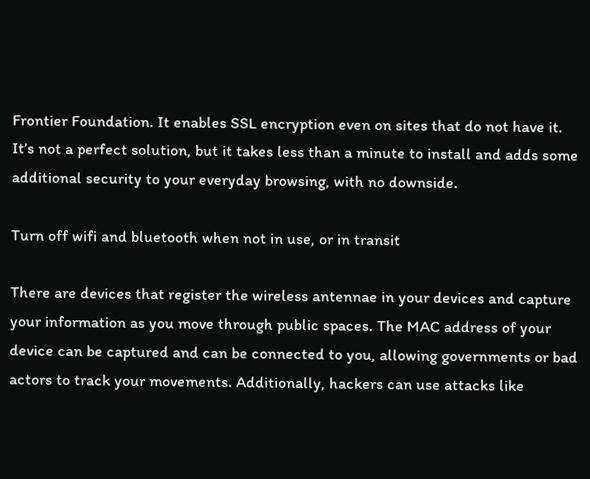Frontier Foundation. It enables SSL encryption even on sites that do not have it. It’s not a perfect solution, but it takes less than a minute to install and adds some additional security to your everyday browsing, with no downside.

Turn off wifi and bluetooth when not in use, or in transit

There are devices that register the wireless antennae in your devices and capture your information as you move through public spaces. The MAC address of your device can be captured and can be connected to you, allowing governments or bad actors to track your movements. Additionally, hackers can use attacks like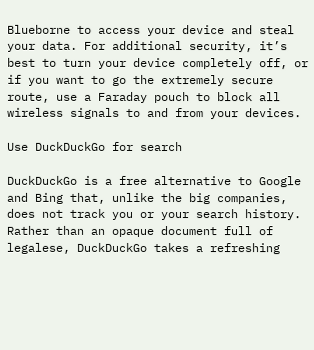Blueborne to access your device and steal your data. For additional security, it’s best to turn your device completely off, or if you want to go the extremely secure route, use a Faraday pouch to block all wireless signals to and from your devices.

Use DuckDuckGo for search

DuckDuckGo is a free alternative to Google and Bing that, unlike the big companies, does not track you or your search history. Rather than an opaque document full of legalese, DuckDuckGo takes a refreshing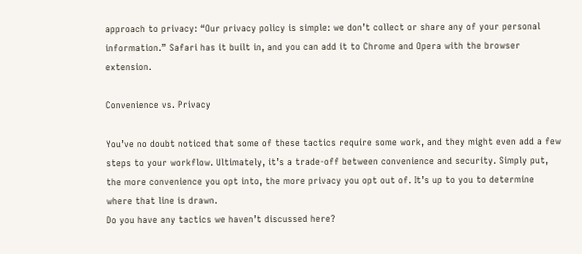approach to privacy: “Our privacy policy is simple: we don’t collect or share any of your personal information.” Safari has it built in, and you can add it to Chrome and Opera with the browser extension.

Convenience vs. Privacy

You’ve no doubt noticed that some of these tactics require some work, and they might even add a few steps to your workflow. Ultimately, it’s a trade-off between convenience and security. Simply put, the more convenience you opt into, the more privacy you opt out of. It’s up to you to determine where that line is drawn.
Do you have any tactics we haven’t discussed here?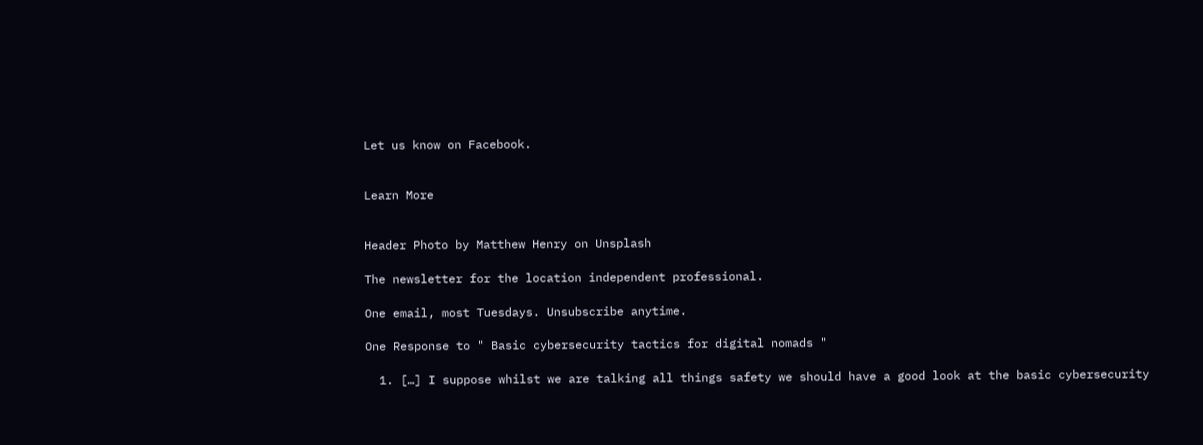Let us know on Facebook.


Learn More


Header Photo by Matthew Henry on Unsplash

The newsletter for the location independent professional.

One email, most Tuesdays. Unsubscribe anytime.

One Response to " Basic cybersecurity tactics for digital nomads "

  1. […] I suppose whilst we are talking all things safety we should have a good look at the basic cybersecurity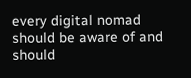every digital nomad should be aware of and should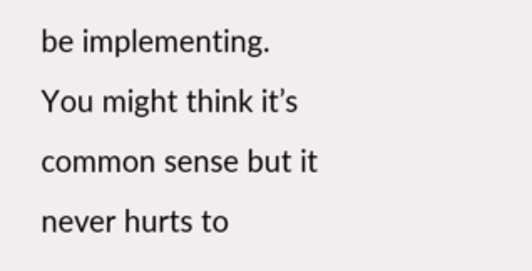be implementing. You might think it’s common sense but it never hurts to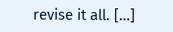revise it all. […]